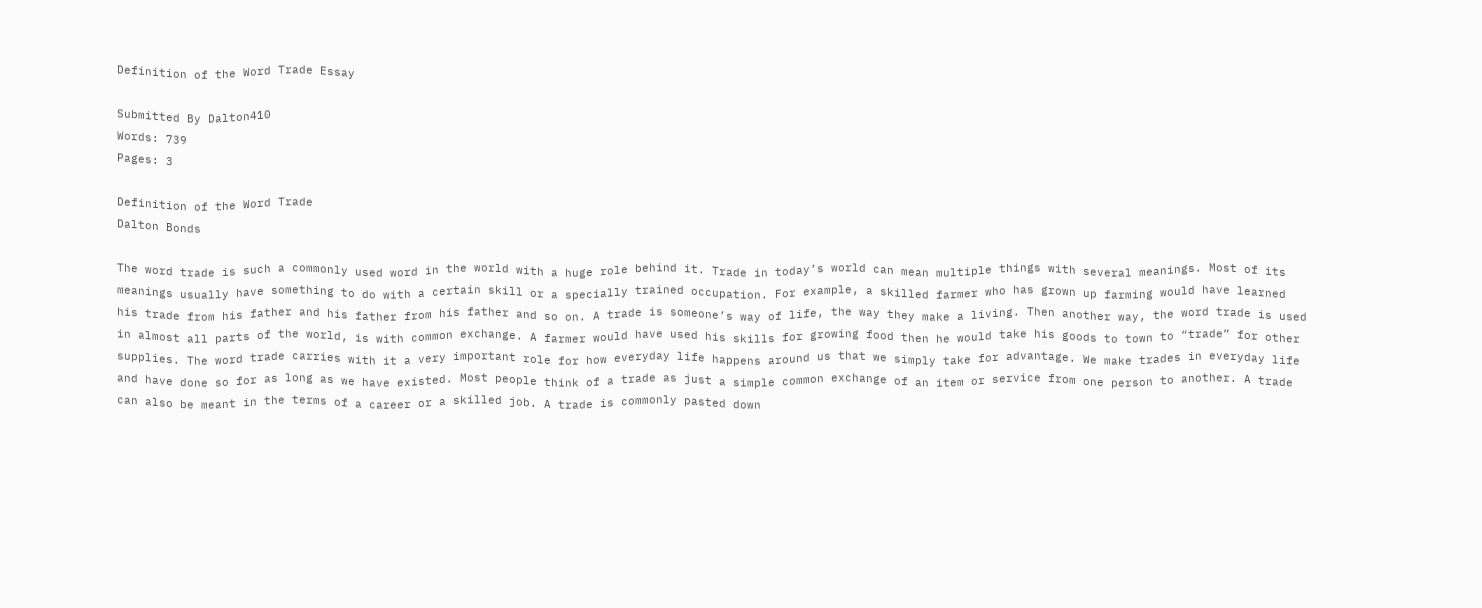Definition of the Word Trade Essay

Submitted By Dalton410
Words: 739
Pages: 3

Definition of the Word Trade
Dalton Bonds

The word trade is such a commonly used word in the world with a huge role behind it. Trade in today’s world can mean multiple things with several meanings. Most of its meanings usually have something to do with a certain skill or a specially trained occupation. For example, a skilled farmer who has grown up farming would have learned his trade from his father and his father from his father and so on. A trade is someone’s way of life, the way they make a living. Then another way, the word trade is used in almost all parts of the world, is with common exchange. A farmer would have used his skills for growing food then he would take his goods to town to “trade” for other supplies. The word trade carries with it a very important role for how everyday life happens around us that we simply take for advantage. We make trades in everyday life and have done so for as long as we have existed. Most people think of a trade as just a simple common exchange of an item or service from one person to another. A trade can also be meant in the terms of a career or a skilled job. A trade is commonly pasted down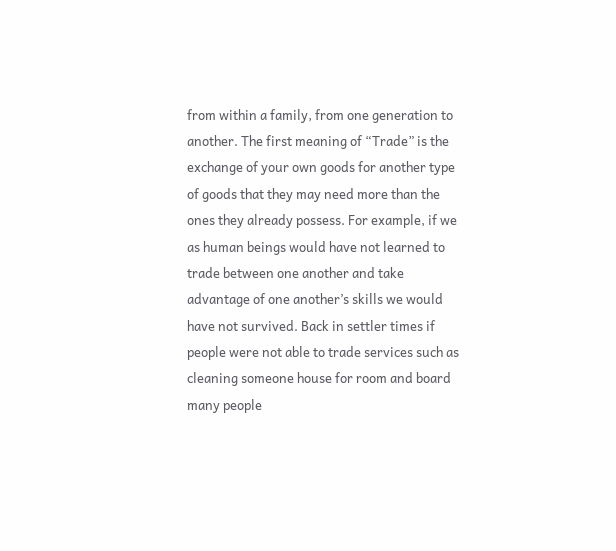from within a family, from one generation to another. The first meaning of “Trade” is the exchange of your own goods for another type of goods that they may need more than the ones they already possess. For example, if we as human beings would have not learned to trade between one another and take advantage of one another’s skills we would have not survived. Back in settler times if people were not able to trade services such as cleaning someone house for room and board many people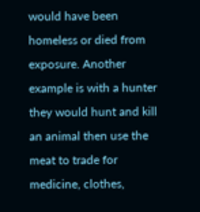would have been homeless or died from exposure. Another example is with a hunter they would hunt and kill an animal then use the meat to trade for medicine, clothes,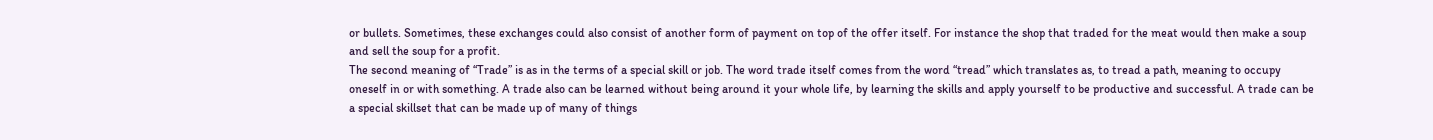or bullets. Sometimes, these exchanges could also consist of another form of payment on top of the offer itself. For instance the shop that traded for the meat would then make a soup and sell the soup for a profit.
The second meaning of “Trade” is as in the terms of a special skill or job. The word trade itself comes from the word “tread” which translates as, to tread a path, meaning to occupy oneself in or with something. A trade also can be learned without being around it your whole life, by learning the skills and apply yourself to be productive and successful. A trade can be a special skillset that can be made up of many of things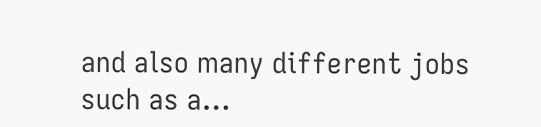and also many different jobs such as a…